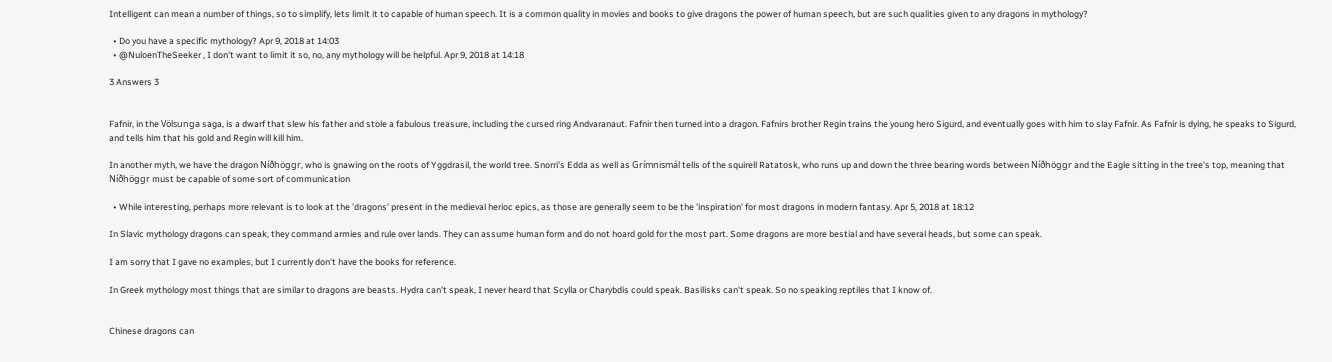Intelligent can mean a number of things, so to simplify, lets limit it to capable of human speech. It is a common quality in movies and books to give dragons the power of human speech, but are such qualities given to any dragons in mythology?

  • Do you have a specific mythology? Apr 9, 2018 at 14:03
  • @NuloenTheSeeker , I don't want to limit it so, no, any mythology will be helpful. Apr 9, 2018 at 14:18

3 Answers 3


Fafnir, in the Völsunga saga, is a dwarf that slew his father and stole a fabulous treasure, including the cursed ring Andvaranaut. Fafnir then turned into a dragon. Fafnirs brother Regin trains the young hero Sigurd, and eventually goes with him to slay Fafnir. As Fafnir is dying, he speaks to Sigurd, and tells him that his gold and Regin will kill him.

In another myth, we have the dragon Níðhöggr, who is gnawing on the roots of Yggdrasil, the world tree. Snorri's Edda as well as Grímnismál tells of the squirell Ratatosk, who runs up and down the three bearing words between Níðhöggr and the Eagle sitting in the tree's top, meaning that Níðhöggr must be capable of some sort of communication

  • While interesting, perhaps more relevant is to look at the 'dragons' present in the medieval herioc epics, as those are generally seem to be the 'inspiration' for most dragons in modern fantasy. Apr 5, 2018 at 18:12

In Slavic mythology dragons can speak, they command armies and rule over lands. They can assume human form and do not hoard gold for the most part. Some dragons are more bestial and have several heads, but some can speak.

I am sorry that I gave no examples, but I currently don't have the books for reference.

In Greek mythology most things that are similar to dragons are beasts. Hydra can't speak, I never heard that Scylla or Charybdis could speak. Basilisks can't speak. So no speaking reptiles that I know of.


Chinese dragons can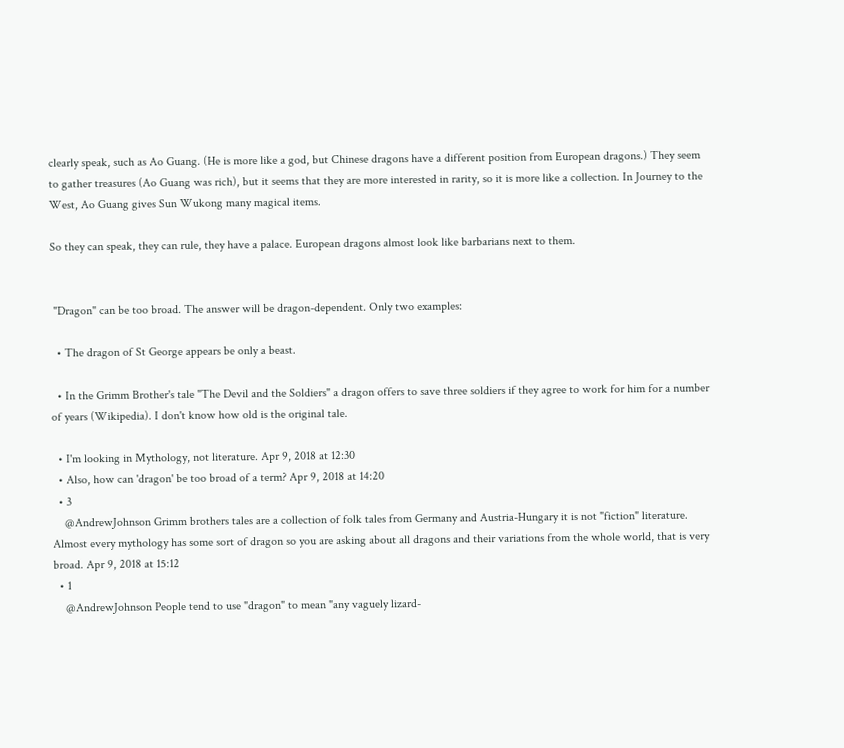clearly speak, such as Ao Guang. (He is more like a god, but Chinese dragons have a different position from European dragons.) They seem to gather treasures (Ao Guang was rich), but it seems that they are more interested in rarity, so it is more like a collection. In Journey to the West, Ao Guang gives Sun Wukong many magical items.

So they can speak, they can rule, they have a palace. European dragons almost look like barbarians next to them.


 "Dragon" can be too broad. The answer will be dragon-dependent. Only two examples:

  • The dragon of St George appears be only a beast.

  • In the Grimm Brother's tale "The Devil and the Soldiers" a dragon offers to save three soldiers if they agree to work for him for a number of years (Wikipedia). I don't know how old is the original tale.

  • I'm looking in Mythology, not literature. Apr 9, 2018 at 12:30
  • Also, how can 'dragon' be too broad of a term? Apr 9, 2018 at 14:20
  • 3
    @AndrewJohnson Grimm brothers tales are a collection of folk tales from Germany and Austria-Hungary it is not "fiction" literature. Almost every mythology has some sort of dragon so you are asking about all dragons and their variations from the whole world, that is very broad. Apr 9, 2018 at 15:12
  • 1
    @AndrewJohnson People tend to use "dragon" to mean "any vaguely lizard-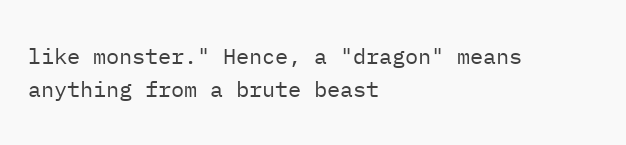like monster." Hence, a "dragon" means anything from a brute beast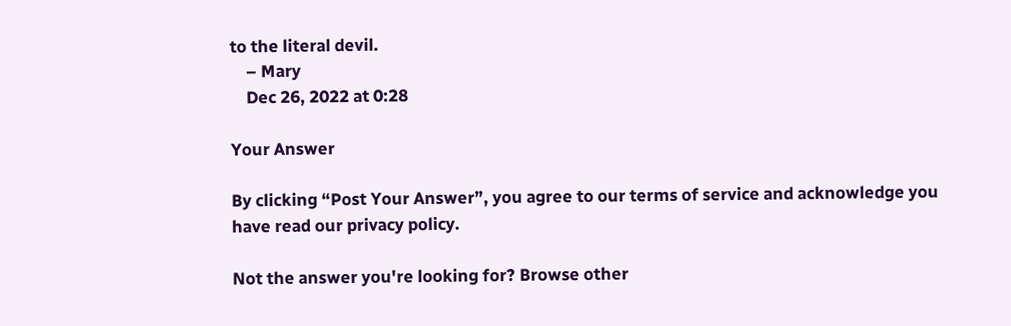to the literal devil.
    – Mary
    Dec 26, 2022 at 0:28

Your Answer

By clicking “Post Your Answer”, you agree to our terms of service and acknowledge you have read our privacy policy.

Not the answer you're looking for? Browse other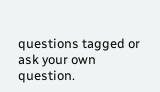questions tagged or ask your own question.